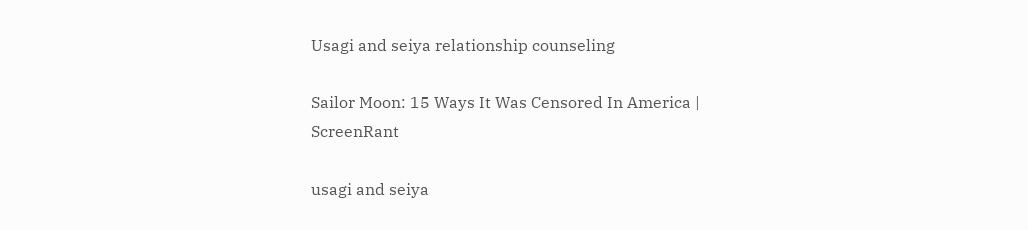Usagi and seiya relationship counseling

Sailor Moon: 15 Ways It Was Censored In America | ScreenRant

usagi and seiya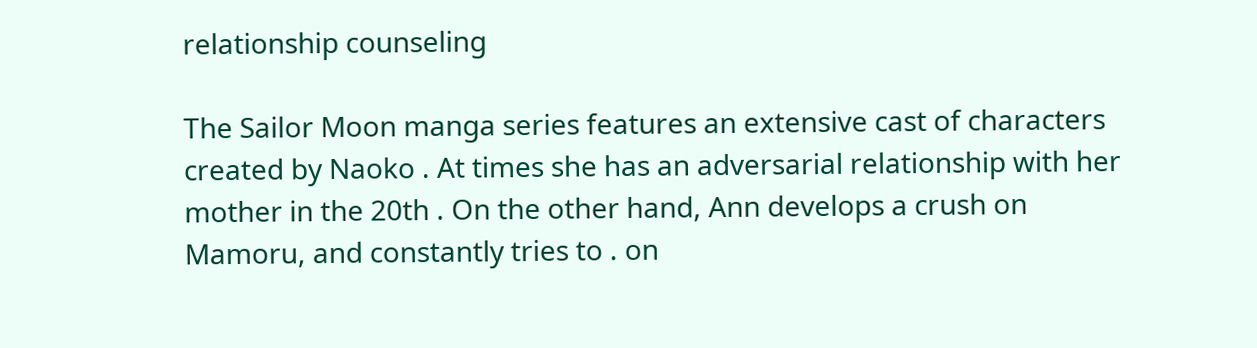relationship counseling

The Sailor Moon manga series features an extensive cast of characters created by Naoko . At times she has an adversarial relationship with her mother in the 20th . On the other hand, Ann develops a crush on Mamoru, and constantly tries to . on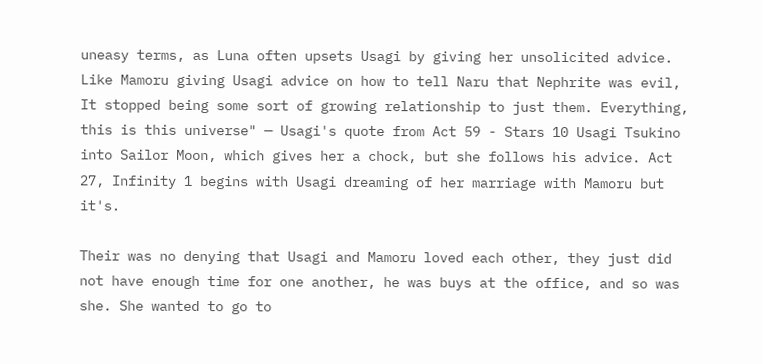uneasy terms, as Luna often upsets Usagi by giving her unsolicited advice. Like Mamoru giving Usagi advice on how to tell Naru that Nephrite was evil, It stopped being some sort of growing relationship to just them. Everything, this is this universe" — Usagi's quote from Act 59 - Stars 10 Usagi Tsukino into Sailor Moon, which gives her a chock, but she follows his advice. Act 27, Infinity 1 begins with Usagi dreaming of her marriage with Mamoru but it's.

Their was no denying that Usagi and Mamoru loved each other, they just did not have enough time for one another, he was buys at the office, and so was she. She wanted to go to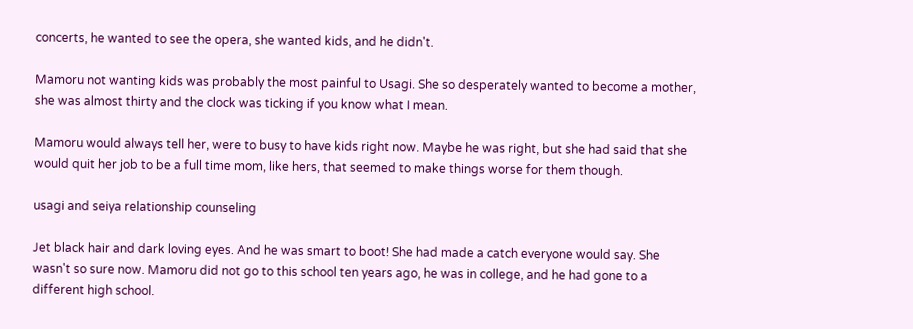concerts, he wanted to see the opera, she wanted kids, and he didn't.

Mamoru not wanting kids was probably the most painful to Usagi. She so desperately wanted to become a mother, she was almost thirty and the clock was ticking if you know what I mean.

Mamoru would always tell her, were to busy to have kids right now. Maybe he was right, but she had said that she would quit her job to be a full time mom, like hers, that seemed to make things worse for them though.

usagi and seiya relationship counseling

Jet black hair and dark loving eyes. And he was smart to boot! She had made a catch everyone would say. She wasn't so sure now. Mamoru did not go to this school ten years ago, he was in college, and he had gone to a different high school.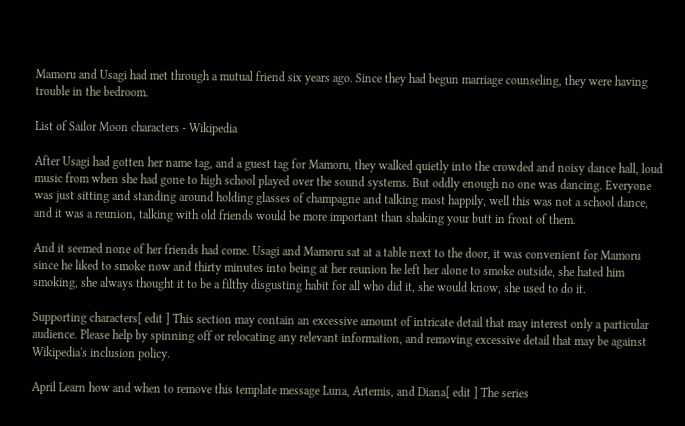Mamoru and Usagi had met through a mutual friend six years ago. Since they had begun marriage counseling, they were having trouble in the bedroom.

List of Sailor Moon characters - Wikipedia

After Usagi had gotten her name tag, and a guest tag for Mamoru, they walked quietly into the crowded and noisy dance hall, loud music from when she had gone to high school played over the sound systems. But oddly enough no one was dancing. Everyone was just sitting and standing around holding glasses of champagne and talking most happily, well this was not a school dance, and it was a reunion, talking with old friends would be more important than shaking your butt in front of them.

And it seemed none of her friends had come. Usagi and Mamoru sat at a table next to the door, it was convenient for Mamoru since he liked to smoke now and thirty minutes into being at her reunion he left her alone to smoke outside, she hated him smoking, she always thought it to be a filthy disgusting habit for all who did it, she would know, she used to do it.

Supporting characters[ edit ] This section may contain an excessive amount of intricate detail that may interest only a particular audience. Please help by spinning off or relocating any relevant information, and removing excessive detail that may be against Wikipedia's inclusion policy.

April Learn how and when to remove this template message Luna, Artemis, and Diana[ edit ] The series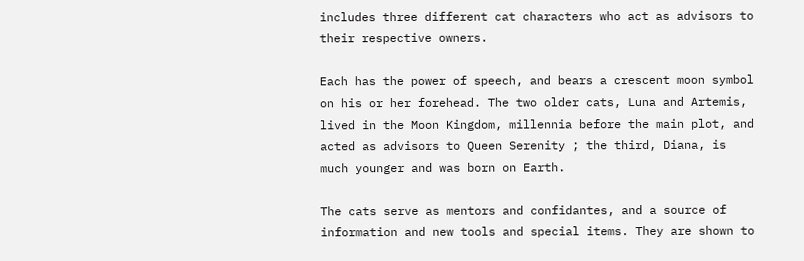includes three different cat characters who act as advisors to their respective owners.

Each has the power of speech, and bears a crescent moon symbol on his or her forehead. The two older cats, Luna and Artemis, lived in the Moon Kingdom, millennia before the main plot, and acted as advisors to Queen Serenity ; the third, Diana, is much younger and was born on Earth.

The cats serve as mentors and confidantes, and a source of information and new tools and special items. They are shown to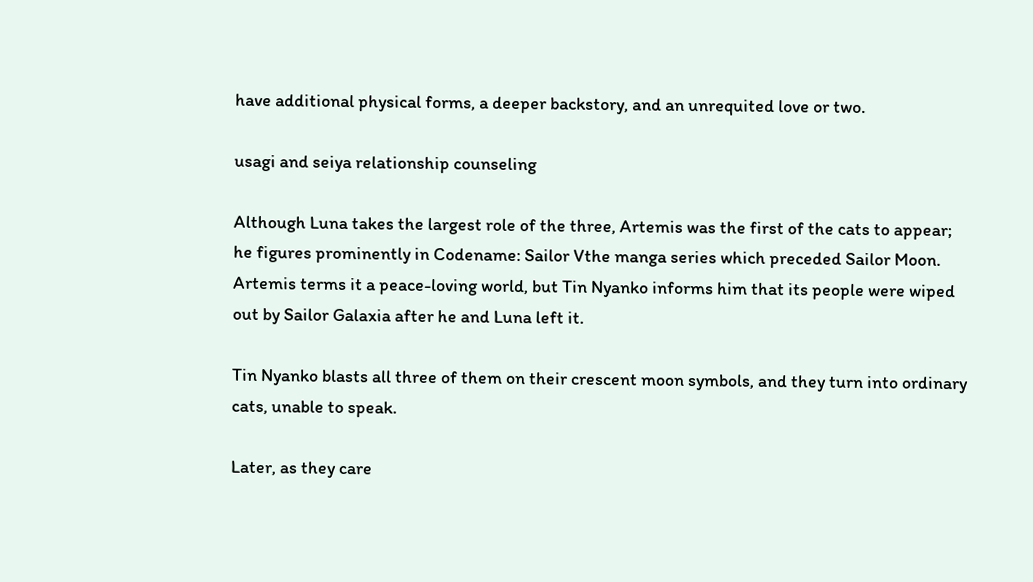have additional physical forms, a deeper backstory, and an unrequited love or two.

usagi and seiya relationship counseling

Although Luna takes the largest role of the three, Artemis was the first of the cats to appear; he figures prominently in Codename: Sailor Vthe manga series which preceded Sailor Moon. Artemis terms it a peace-loving world, but Tin Nyanko informs him that its people were wiped out by Sailor Galaxia after he and Luna left it.

Tin Nyanko blasts all three of them on their crescent moon symbols, and they turn into ordinary cats, unable to speak.

Later, as they care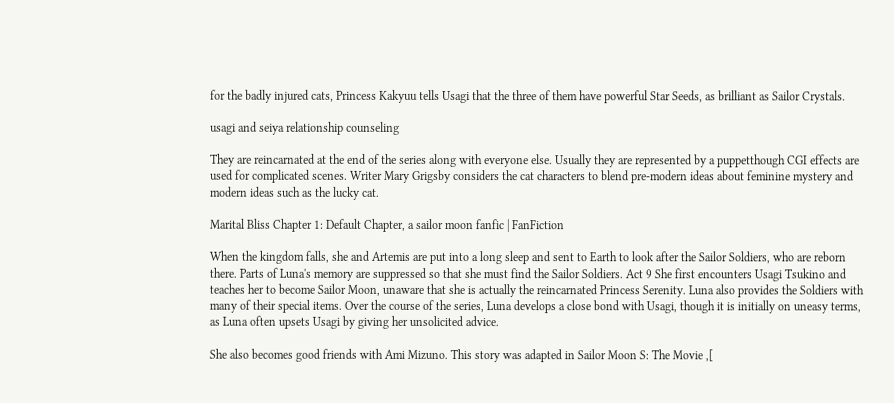for the badly injured cats, Princess Kakyuu tells Usagi that the three of them have powerful Star Seeds, as brilliant as Sailor Crystals.

usagi and seiya relationship counseling

They are reincarnated at the end of the series along with everyone else. Usually they are represented by a puppetthough CGI effects are used for complicated scenes. Writer Mary Grigsby considers the cat characters to blend pre-modern ideas about feminine mystery and modern ideas such as the lucky cat.

Marital Bliss Chapter 1: Default Chapter, a sailor moon fanfic | FanFiction

When the kingdom falls, she and Artemis are put into a long sleep and sent to Earth to look after the Sailor Soldiers, who are reborn there. Parts of Luna's memory are suppressed so that she must find the Sailor Soldiers. Act 9 She first encounters Usagi Tsukino and teaches her to become Sailor Moon, unaware that she is actually the reincarnated Princess Serenity. Luna also provides the Soldiers with many of their special items. Over the course of the series, Luna develops a close bond with Usagi, though it is initially on uneasy terms, as Luna often upsets Usagi by giving her unsolicited advice.

She also becomes good friends with Ami Mizuno. This story was adapted in Sailor Moon S: The Movie ,[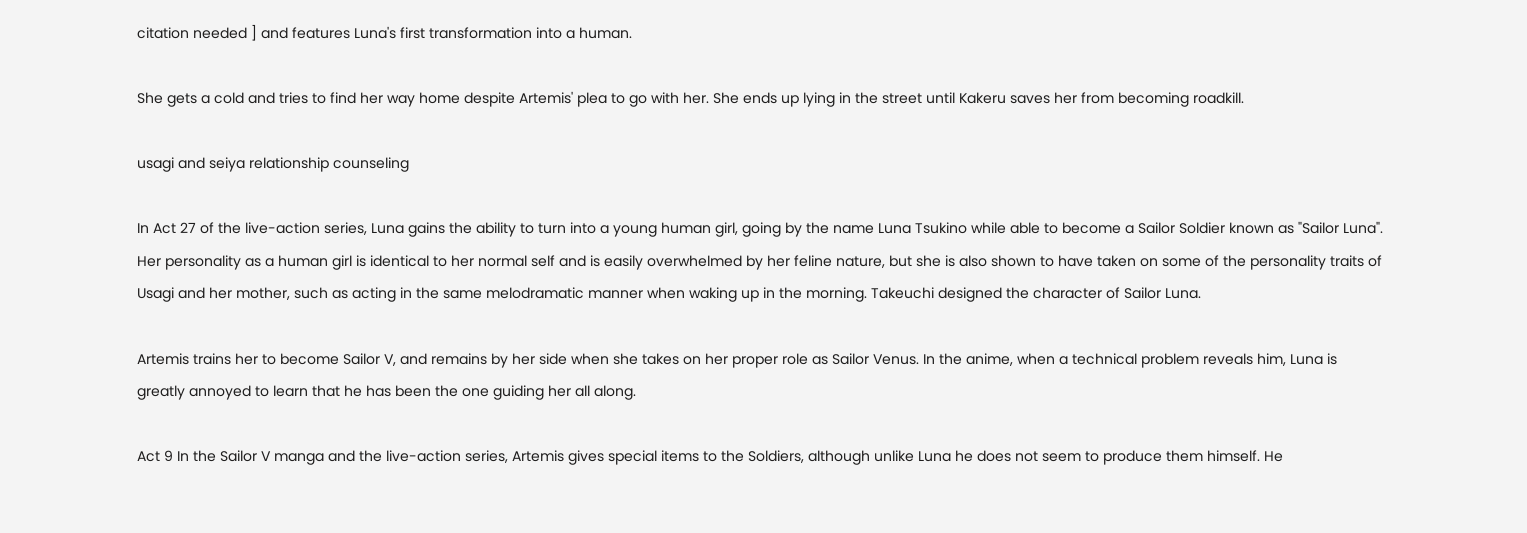citation needed ] and features Luna's first transformation into a human.

She gets a cold and tries to find her way home despite Artemis' plea to go with her. She ends up lying in the street until Kakeru saves her from becoming roadkill.

usagi and seiya relationship counseling

In Act 27 of the live-action series, Luna gains the ability to turn into a young human girl, going by the name Luna Tsukino while able to become a Sailor Soldier known as "Sailor Luna". Her personality as a human girl is identical to her normal self and is easily overwhelmed by her feline nature, but she is also shown to have taken on some of the personality traits of Usagi and her mother, such as acting in the same melodramatic manner when waking up in the morning. Takeuchi designed the character of Sailor Luna.

Artemis trains her to become Sailor V, and remains by her side when she takes on her proper role as Sailor Venus. In the anime, when a technical problem reveals him, Luna is greatly annoyed to learn that he has been the one guiding her all along.

Act 9 In the Sailor V manga and the live-action series, Artemis gives special items to the Soldiers, although unlike Luna he does not seem to produce them himself. He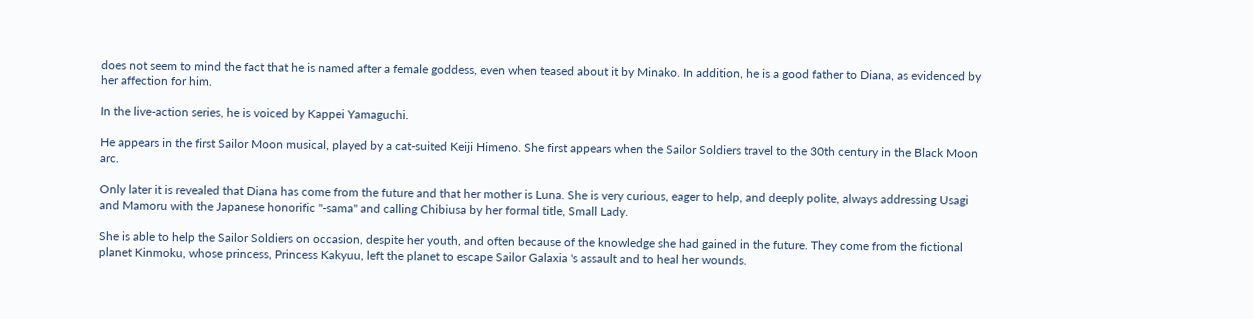does not seem to mind the fact that he is named after a female goddess, even when teased about it by Minako. In addition, he is a good father to Diana, as evidenced by her affection for him.

In the live-action series, he is voiced by Kappei Yamaguchi.

He appears in the first Sailor Moon musical, played by a cat-suited Keiji Himeno. She first appears when the Sailor Soldiers travel to the 30th century in the Black Moon arc.

Only later it is revealed that Diana has come from the future and that her mother is Luna. She is very curious, eager to help, and deeply polite, always addressing Usagi and Mamoru with the Japanese honorific "-sama" and calling Chibiusa by her formal title, Small Lady.

She is able to help the Sailor Soldiers on occasion, despite her youth, and often because of the knowledge she had gained in the future. They come from the fictional planet Kinmoku, whose princess, Princess Kakyuu, left the planet to escape Sailor Galaxia 's assault and to heal her wounds.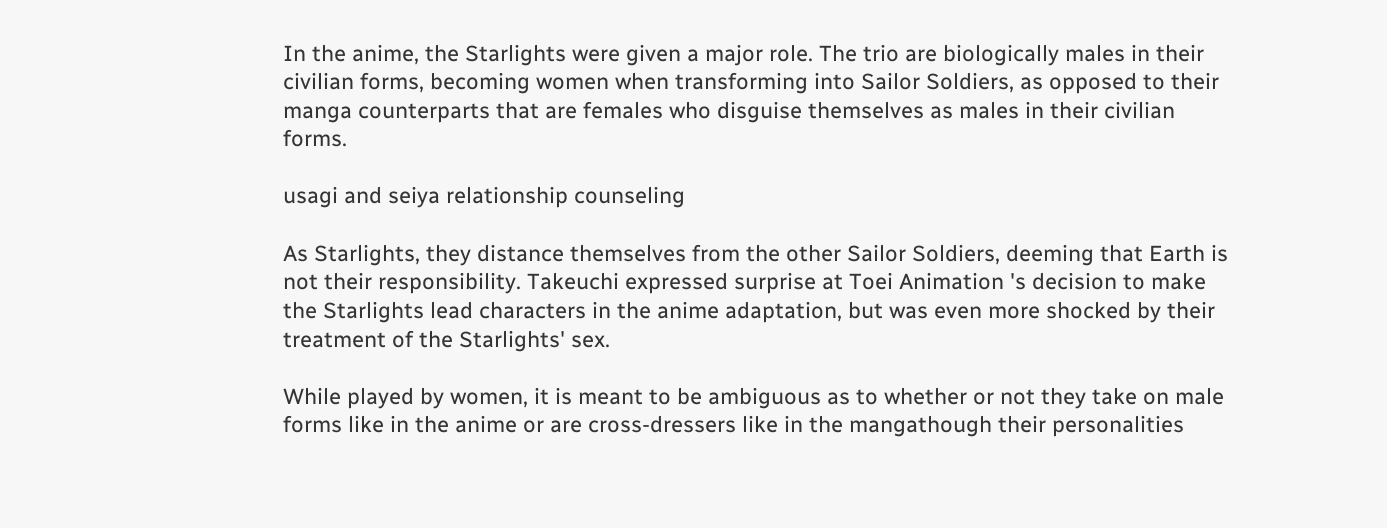In the anime, the Starlights were given a major role. The trio are biologically males in their civilian forms, becoming women when transforming into Sailor Soldiers, as opposed to their manga counterparts that are females who disguise themselves as males in their civilian forms.

usagi and seiya relationship counseling

As Starlights, they distance themselves from the other Sailor Soldiers, deeming that Earth is not their responsibility. Takeuchi expressed surprise at Toei Animation 's decision to make the Starlights lead characters in the anime adaptation, but was even more shocked by their treatment of the Starlights' sex.

While played by women, it is meant to be ambiguous as to whether or not they take on male forms like in the anime or are cross-dressers like in the mangathough their personalities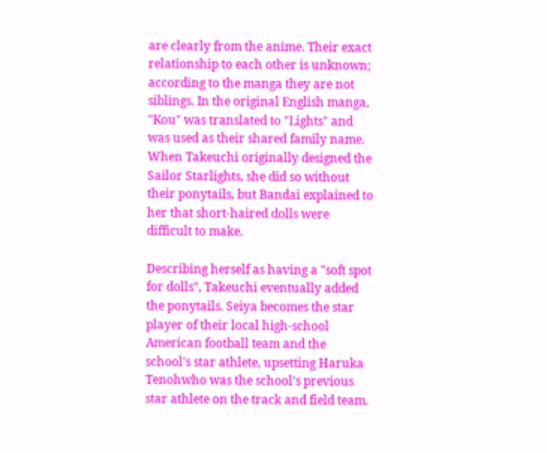are clearly from the anime. Their exact relationship to each other is unknown; according to the manga they are not siblings. In the original English manga, "Kou" was translated to "Lights" and was used as their shared family name. When Takeuchi originally designed the Sailor Starlights, she did so without their ponytails, but Bandai explained to her that short-haired dolls were difficult to make.

Describing herself as having a "soft spot for dolls", Takeuchi eventually added the ponytails. Seiya becomes the star player of their local high-school American football team and the school's star athlete, upsetting Haruka Tenohwho was the school's previous star athlete on the track and field team.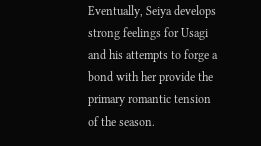Eventually, Seiya develops strong feelings for Usagi and his attempts to forge a bond with her provide the primary romantic tension of the season.